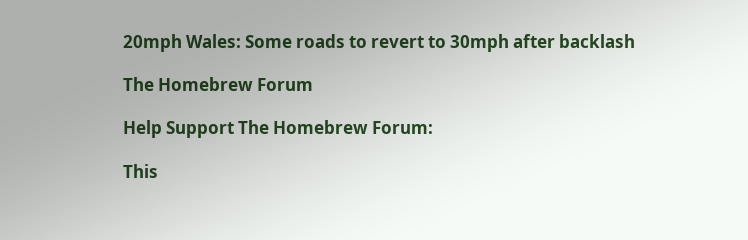20mph Wales: Some roads to revert to 30mph after backlash

The Homebrew Forum

Help Support The Homebrew Forum:

This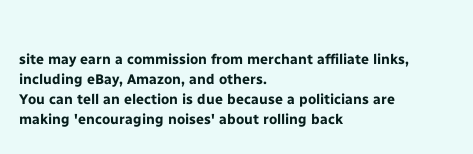site may earn a commission from merchant affiliate links, including eBay, Amazon, and others.
You can tell an election is due because a politicians are making 'encouraging noises' about rolling back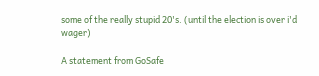some of the really stupid 20's. (until the election is over i'd wager)

A statement from GoSafe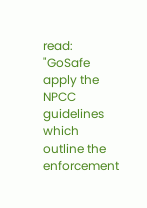read: "GoSafe apply the NPCC guidelines which outline the enforcement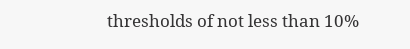thresholds of not less than 10%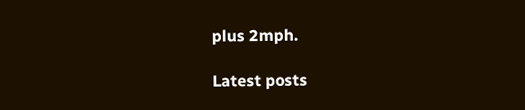plus 2mph.

Latest posts